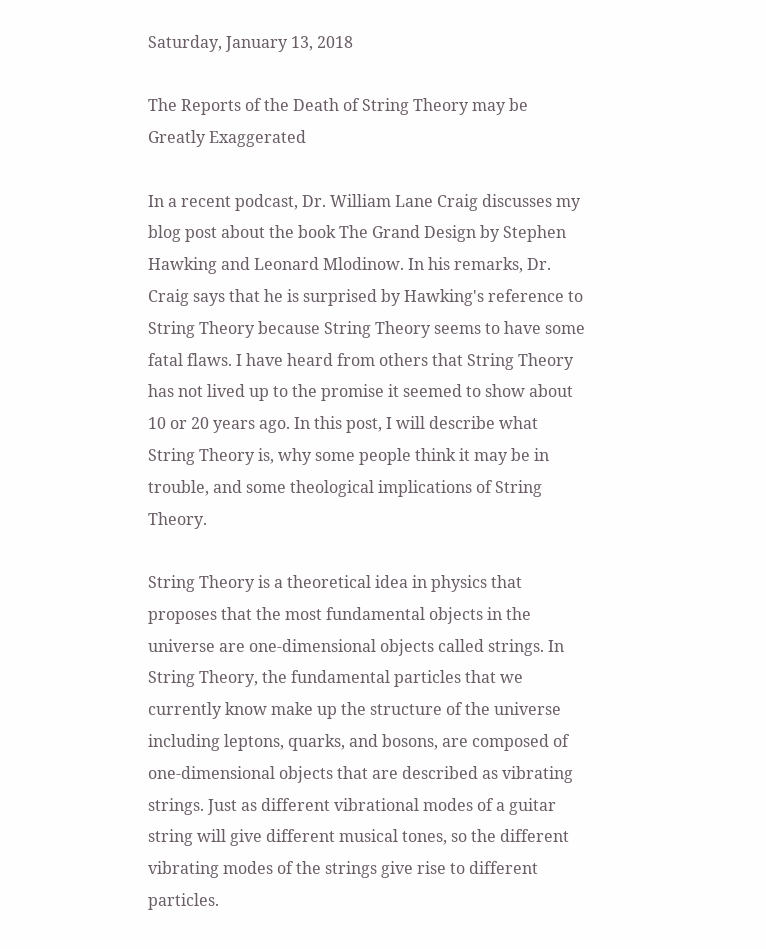Saturday, January 13, 2018

The Reports of the Death of String Theory may be Greatly Exaggerated

In a recent podcast, Dr. William Lane Craig discusses my blog post about the book The Grand Design by Stephen Hawking and Leonard Mlodinow. In his remarks, Dr. Craig says that he is surprised by Hawking's reference to String Theory because String Theory seems to have some fatal flaws. I have heard from others that String Theory has not lived up to the promise it seemed to show about 10 or 20 years ago. In this post, I will describe what String Theory is, why some people think it may be in trouble, and some theological implications of String Theory.

String Theory is a theoretical idea in physics that proposes that the most fundamental objects in the universe are one-dimensional objects called strings. In String Theory, the fundamental particles that we currently know make up the structure of the universe including leptons, quarks, and bosons, are composed of one-dimensional objects that are described as vibrating strings. Just as different vibrational modes of a guitar string will give different musical tones, so the different vibrating modes of the strings give rise to different particles.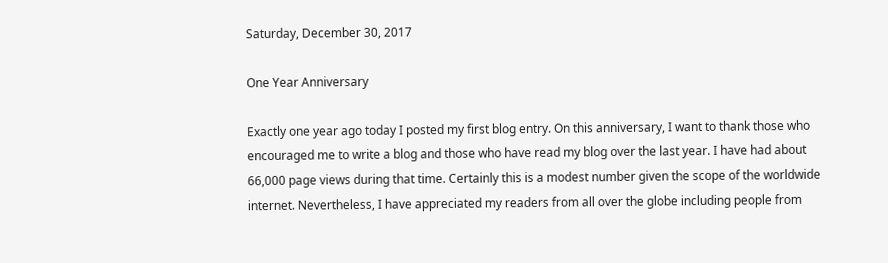Saturday, December 30, 2017

One Year Anniversary

Exactly one year ago today I posted my first blog entry. On this anniversary, I want to thank those who encouraged me to write a blog and those who have read my blog over the last year. I have had about 66,000 page views during that time. Certainly this is a modest number given the scope of the worldwide internet. Nevertheless, I have appreciated my readers from all over the globe including people from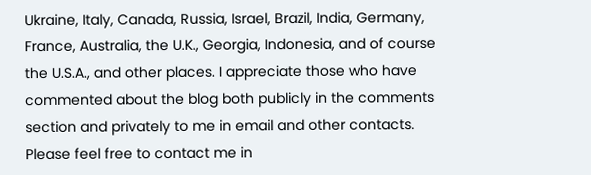Ukraine, Italy, Canada, Russia, Israel, Brazil, India, Germany, France, Australia, the U.K., Georgia, Indonesia, and of course the U.S.A., and other places. I appreciate those who have commented about the blog both publicly in the comments section and privately to me in email and other contacts. Please feel free to contact me in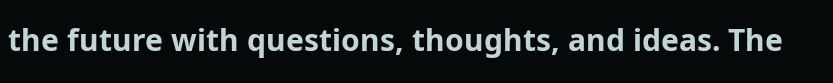the future with questions, thoughts, and ideas. The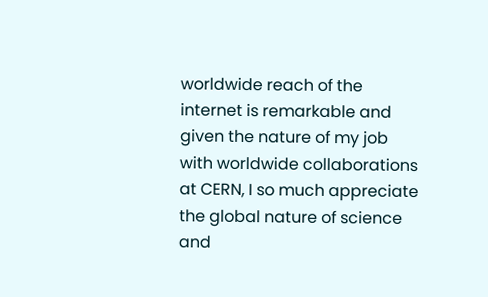worldwide reach of the internet is remarkable and given the nature of my job with worldwide collaborations at CERN, I so much appreciate the global nature of science and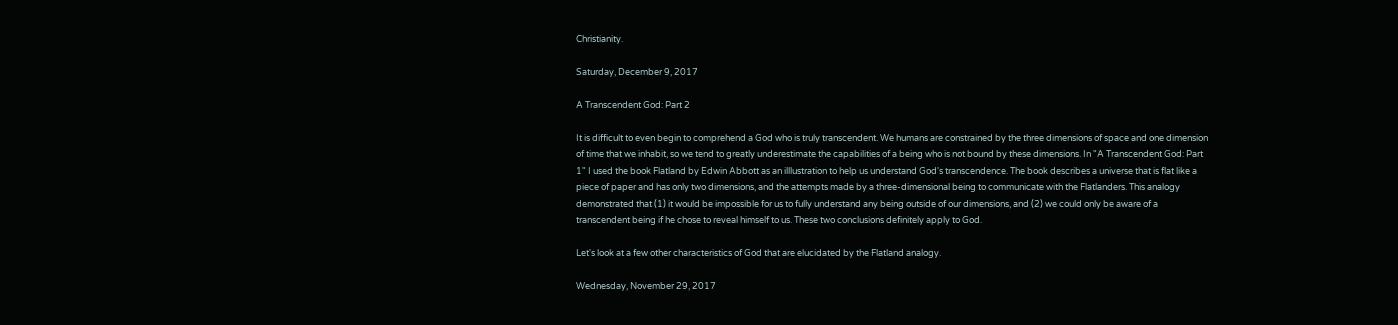Christianity.

Saturday, December 9, 2017

A Transcendent God: Part 2

It is difficult to even begin to comprehend a God who is truly transcendent. We humans are constrained by the three dimensions of space and one dimension of time that we inhabit, so we tend to greatly underestimate the capabilities of a being who is not bound by these dimensions. In "A Transcendent God: Part 1" I used the book Flatland by Edwin Abbott as an illlustration to help us understand God's transcendence. The book describes a universe that is flat like a piece of paper and has only two dimensions, and the attempts made by a three-dimensional being to communicate with the Flatlanders. This analogy demonstrated that (1) it would be impossible for us to fully understand any being outside of our dimensions, and (2) we could only be aware of a transcendent being if he chose to reveal himself to us. These two conclusions definitely apply to God.

Let's look at a few other characteristics of God that are elucidated by the Flatland analogy.

Wednesday, November 29, 2017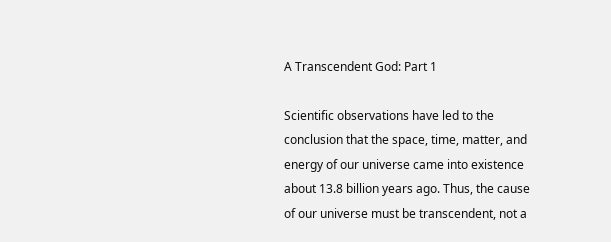A Transcendent God: Part 1

Scientific observations have led to the conclusion that the space, time, matter, and energy of our universe came into existence about 13.8 billion years ago. Thus, the cause of our universe must be transcendent, not a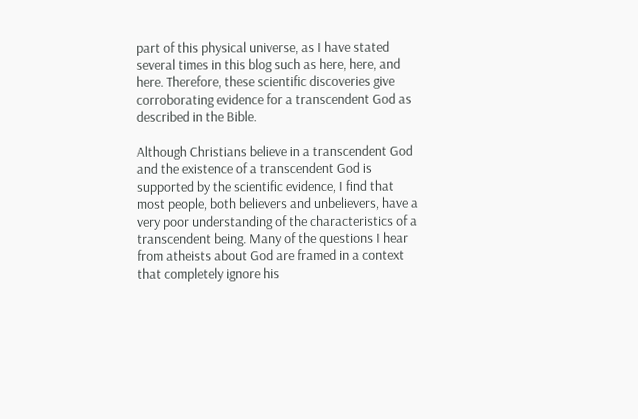part of this physical universe, as I have stated several times in this blog such as here, here, and here. Therefore, these scientific discoveries give corroborating evidence for a transcendent God as described in the Bible.

Although Christians believe in a transcendent God and the existence of a transcendent God is supported by the scientific evidence, I find that most people, both believers and unbelievers, have a very poor understanding of the characteristics of a transcendent being. Many of the questions I hear from atheists about God are framed in a context that completely ignore his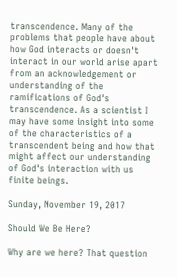transcendence. Many of the problems that people have about how God interacts or doesn't interact in our world arise apart from an acknowledgement or understanding of the ramifications of God's transcendence. As a scientist I may have some insight into some of the characteristics of a transcendent being and how that might affect our understanding of God's interaction with us finite beings.

Sunday, November 19, 2017

Should We Be Here?

Why are we here? That question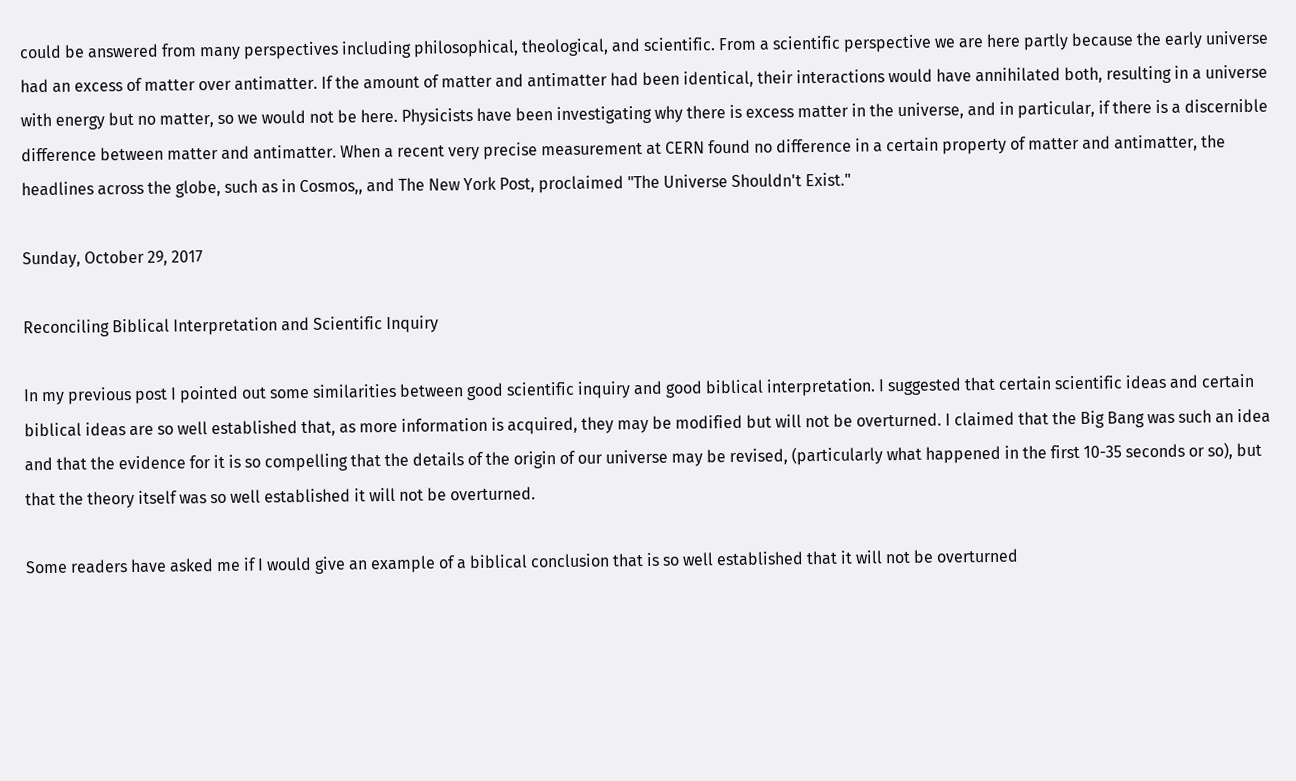could be answered from many perspectives including philosophical, theological, and scientific. From a scientific perspective we are here partly because the early universe had an excess of matter over antimatter. If the amount of matter and antimatter had been identical, their interactions would have annihilated both, resulting in a universe with energy but no matter, so we would not be here. Physicists have been investigating why there is excess matter in the universe, and in particular, if there is a discernible difference between matter and antimatter. When a recent very precise measurement at CERN found no difference in a certain property of matter and antimatter, the headlines across the globe, such as in Cosmos,, and The New York Post, proclaimed "The Universe Shouldn't Exist."

Sunday, October 29, 2017

Reconciling Biblical Interpretation and Scientific Inquiry

In my previous post I pointed out some similarities between good scientific inquiry and good biblical interpretation. I suggested that certain scientific ideas and certain biblical ideas are so well established that, as more information is acquired, they may be modified but will not be overturned. I claimed that the Big Bang was such an idea and that the evidence for it is so compelling that the details of the origin of our universe may be revised, (particularly what happened in the first 10-35 seconds or so), but that the theory itself was so well established it will not be overturned.

Some readers have asked me if I would give an example of a biblical conclusion that is so well established that it will not be overturned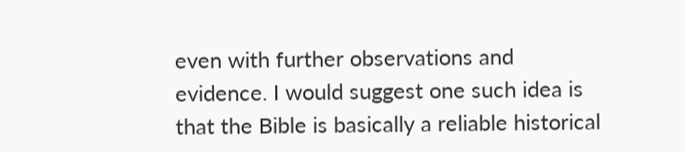even with further observations and evidence. I would suggest one such idea is that the Bible is basically a reliable historical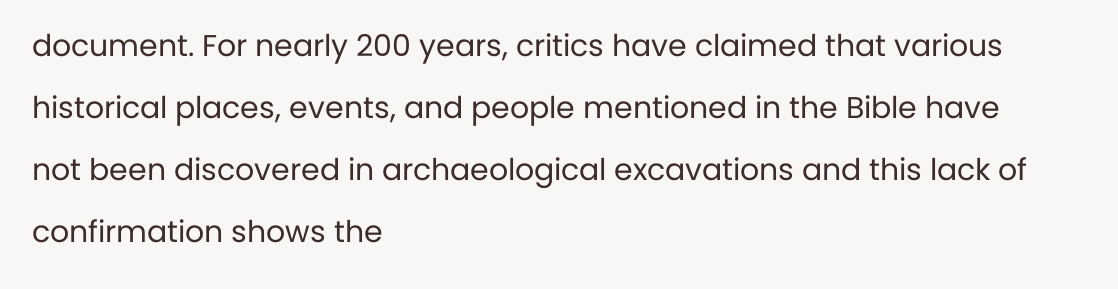document. For nearly 200 years, critics have claimed that various historical places, events, and people mentioned in the Bible have not been discovered in archaeological excavations and this lack of confirmation shows the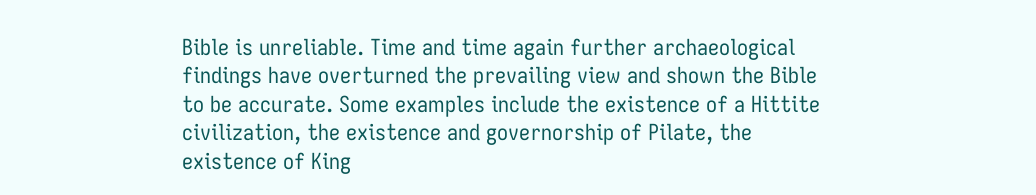Bible is unreliable. Time and time again further archaeological findings have overturned the prevailing view and shown the Bible to be accurate. Some examples include the existence of a Hittite civilization, the existence and governorship of Pilate, the existence of King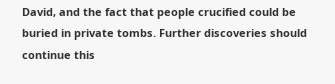David, and the fact that people crucified could be buried in private tombs. Further discoveries should continue this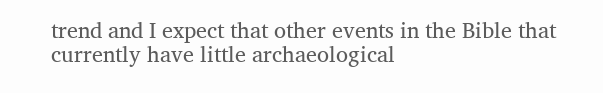trend and I expect that other events in the Bible that currently have little archaeological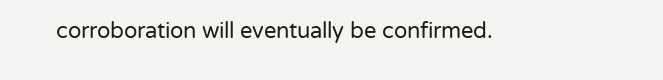corroboration will eventually be confirmed.